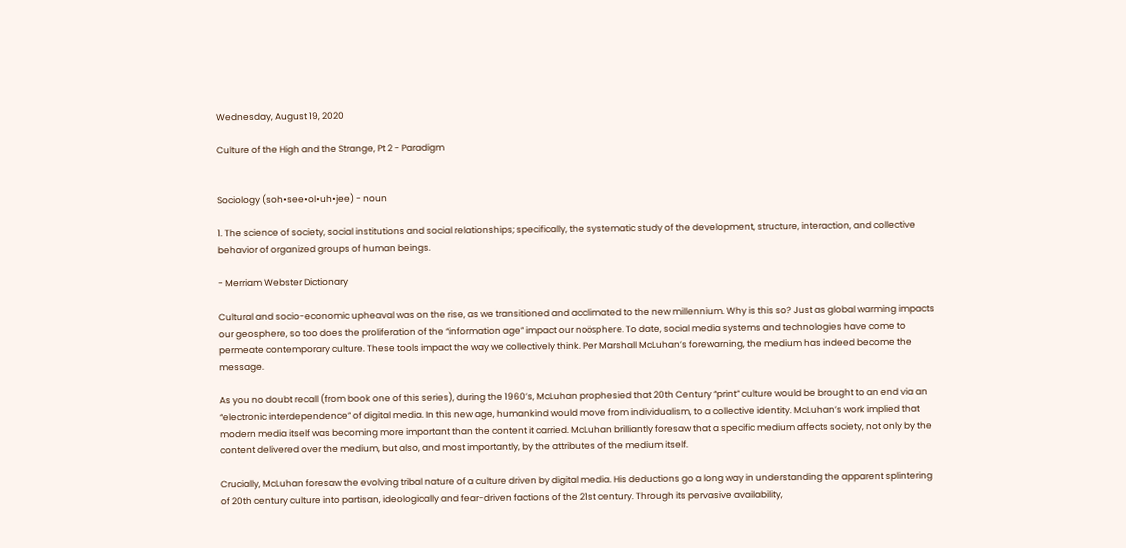Wednesday, August 19, 2020

Culture of the High and the Strange, Pt 2 - Paradigm


Sociology (soh•see•ol•uh•jee) - noun

1. The science of society, social institutions and social relationships; specifically, the systematic study of the development, structure, interaction, and collective behavior of organized groups of human beings.

- Merriam Webster Dictionary

Cultural and socio-economic upheaval was on the rise, as we transitioned and acclimated to the new millennium. Why is this so? Just as global warming impacts our geosphere, so too does the proliferation of the “information age” impact our noösphere. To date, social media systems and technologies have come to permeate contemporary culture. These tools impact the way we collectively think. Per Marshall McLuhan’s forewarning, the medium has indeed become the message.

As you no doubt recall (from book one of this series), during the 1960’s, McLuhan prophesied that 20th Century “print” culture would be brought to an end via an “electronic interdependence” of digital media. In this new age, humankind would move from individualism, to a collective identity. McLuhan’s work implied that modern media itself was becoming more important than the content it carried. McLuhan brilliantly foresaw that a specific medium affects society, not only by the content delivered over the medium, but also, and most importantly, by the attributes of the medium itself.

Crucially, McLuhan foresaw the evolving tribal nature of a culture driven by digital media. His deductions go a long way in understanding the apparent splintering of 20th century culture into partisan, ideologically and fear-driven factions of the 21st century. Through its pervasive availability,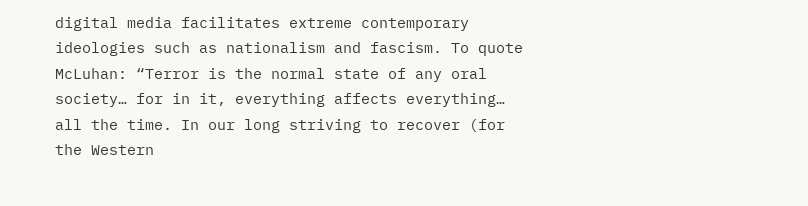digital media facilitates extreme contemporary ideologies such as nationalism and fascism. To quote McLuhan: “Terror is the normal state of any oral society… for in it, everything affects everything… all the time. In our long striving to recover (for the Western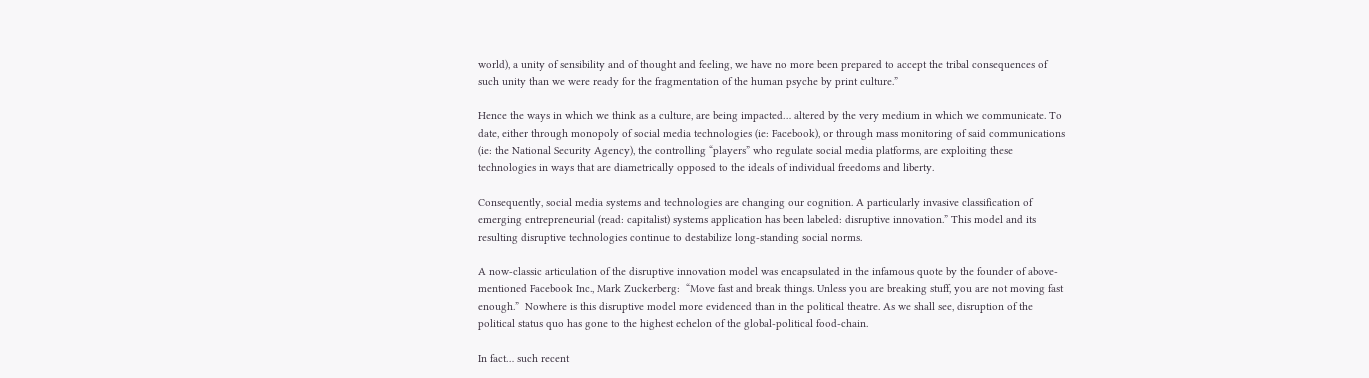world), a unity of sensibility and of thought and feeling, we have no more been prepared to accept the tribal consequences of such unity than we were ready for the fragmentation of the human psyche by print culture.”

Hence the ways in which we think as a culture, are being impacted… altered by the very medium in which we communicate. To date, either through monopoly of social media technologies (ie: Facebook), or through mass monitoring of said communications (ie: the National Security Agency), the controlling “players” who regulate social media platforms, are exploiting these technologies in ways that are diametrically opposed to the ideals of individual freedoms and liberty.

Consequently, social media systems and technologies are changing our cognition. A particularly invasive classification of emerging entrepreneurial (read: capitalist) systems application has been labeled: disruptive innovation.” This model and its resulting disruptive technologies continue to destabilize long-standing social norms.

A now-classic articulation of the disruptive innovation model was encapsulated in the infamous quote by the founder of above-mentioned Facebook Inc., Mark Zuckerberg:  “Move fast and break things. Unless you are breaking stuff, you are not moving fast enough.”  Nowhere is this disruptive model more evidenced than in the political theatre. As we shall see, disruption of the political status quo has gone to the highest echelon of the global-political food-chain.

In fact… such recent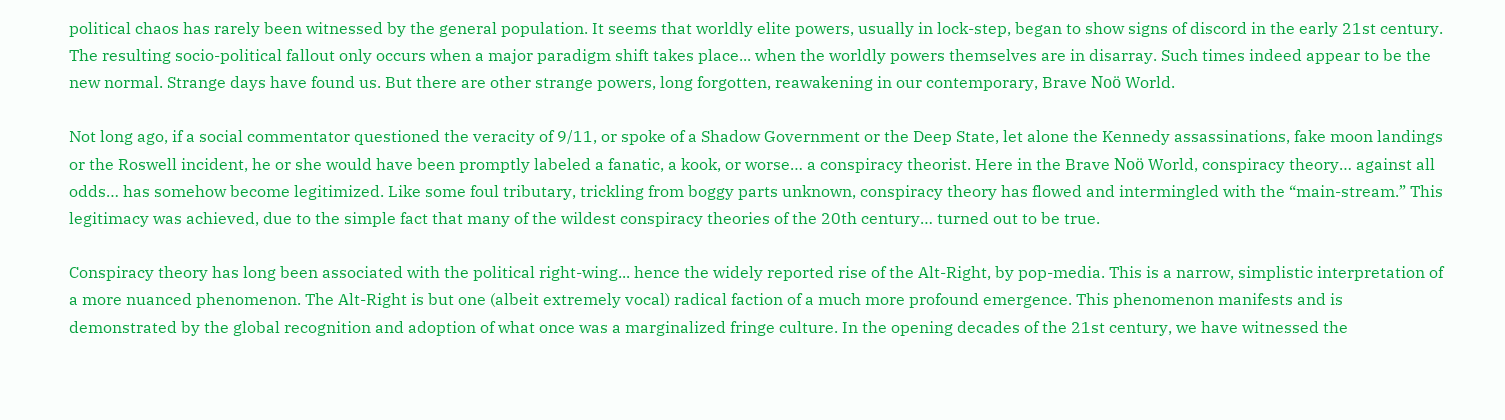political chaos has rarely been witnessed by the general population. It seems that worldly elite powers, usually in lock-step, began to show signs of discord in the early 21st century. The resulting socio-political fallout only occurs when a major paradigm shift takes place... when the worldly powers themselves are in disarray. Such times indeed appear to be the new normal. Strange days have found us. But there are other strange powers, long forgotten, reawakening in our contemporary, Brave Noö World.

Not long ago, if a social commentator questioned the veracity of 9/11, or spoke of a Shadow Government or the Deep State, let alone the Kennedy assassinations, fake moon landings or the Roswell incident, he or she would have been promptly labeled a fanatic, a kook, or worse… a conspiracy theorist. Here in the Brave Noö World, conspiracy theory… against all odds… has somehow become legitimized. Like some foul tributary, trickling from boggy parts unknown, conspiracy theory has flowed and intermingled with the “main-stream.” This legitimacy was achieved, due to the simple fact that many of the wildest conspiracy theories of the 20th century… turned out to be true.

Conspiracy theory has long been associated with the political right-wing... hence the widely reported rise of the Alt-Right, by pop-media. This is a narrow, simplistic interpretation of a more nuanced phenomenon. The Alt-Right is but one (albeit extremely vocal) radical faction of a much more profound emergence. This phenomenon manifests and is demonstrated by the global recognition and adoption of what once was a marginalized fringe culture. In the opening decades of the 21st century, we have witnessed the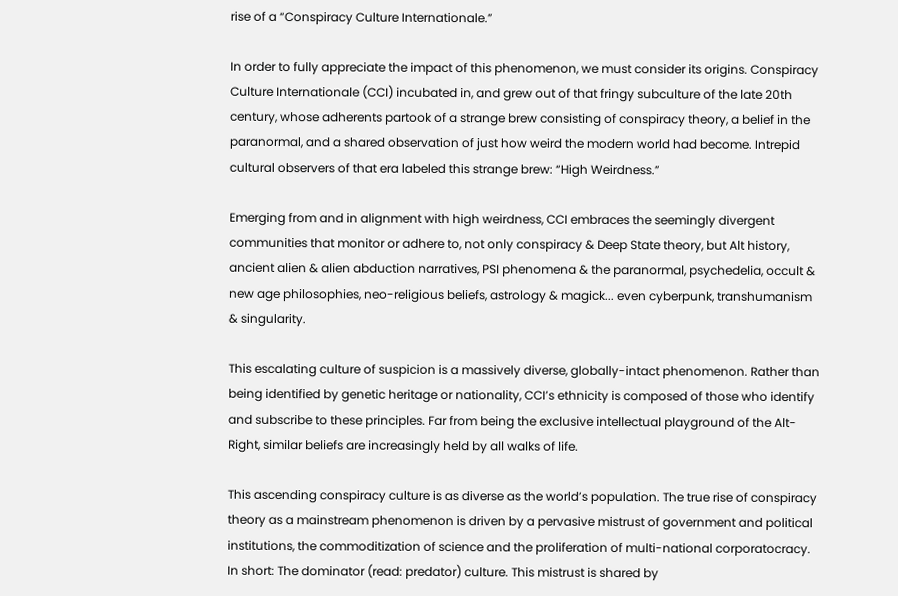rise of a “Conspiracy Culture Internationale.”

In order to fully appreciate the impact of this phenomenon, we must consider its origins. Conspiracy Culture Internationale (CCI) incubated in, and grew out of that fringy subculture of the late 20th century, whose adherents partook of a strange brew consisting of conspiracy theory, a belief in the paranormal, and a shared observation of just how weird the modern world had become. Intrepid cultural observers of that era labeled this strange brew: “High Weirdness.”

Emerging from and in alignment with high weirdness, CCI embraces the seemingly divergent communities that monitor or adhere to, not only conspiracy & Deep State theory, but Alt history, ancient alien & alien abduction narratives, PSI phenomena & the paranormal, psychedelia, occult & new age philosophies, neo-religious beliefs, astrology & magick... even cyberpunk, transhumanism & singularity.

This escalating culture of suspicion is a massively diverse, globally-intact phenomenon. Rather than being identified by genetic heritage or nationality, CCI’s ethnicity is composed of those who identify and subscribe to these principles. Far from being the exclusive intellectual playground of the Alt-Right, similar beliefs are increasingly held by all walks of life.

This ascending conspiracy culture is as diverse as the world’s population. The true rise of conspiracy theory as a mainstream phenomenon is driven by a pervasive mistrust of government and political institutions, the commoditization of science and the proliferation of multi-national corporatocracy. In short: The dominator (read: predator) culture. This mistrust is shared by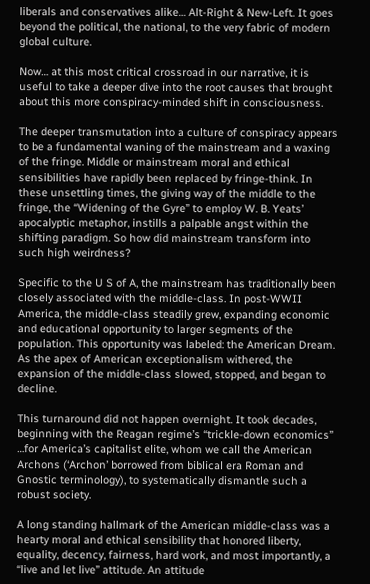liberals and conservatives alike… Alt-Right & New-Left. It goes beyond the political, the national, to the very fabric of modern global culture.

Now… at this most critical crossroad in our narrative, it is useful to take a deeper dive into the root causes that brought about this more conspiracy-minded shift in consciousness.

The deeper transmutation into a culture of conspiracy appears to be a fundamental waning of the mainstream and a waxing of the fringe. Middle or mainstream moral and ethical sensibilities have rapidly been replaced by fringe-think. In these unsettling times, the giving way of the middle to the fringe, the “Widening of the Gyre” to employ W. B. Yeats’ apocalyptic metaphor, instills a palpable angst within the shifting paradigm. So how did mainstream transform into such high weirdness?

Specific to the U S of A, the mainstream has traditionally been closely associated with the middle-class. In post-WWII America, the middle-class steadily grew, expanding economic and educational opportunity to larger segments of the population. This opportunity was labeled: the American Dream. As the apex of American exceptionalism withered, the expansion of the middle-class slowed, stopped, and began to decline.

This turnaround did not happen overnight. It took decades, beginning with the Reagan regime’s “trickle-down economics” …for America’s capitalist elite, whom we call the American Archons (‘Archon’ borrowed from biblical era Roman and Gnostic terminology), to systematically dismantle such a robust society.

A long standing hallmark of the American middle-class was a hearty moral and ethical sensibility that honored liberty, equality, decency, fairness, hard work, and most importantly, a “live and let live” attitude. An attitude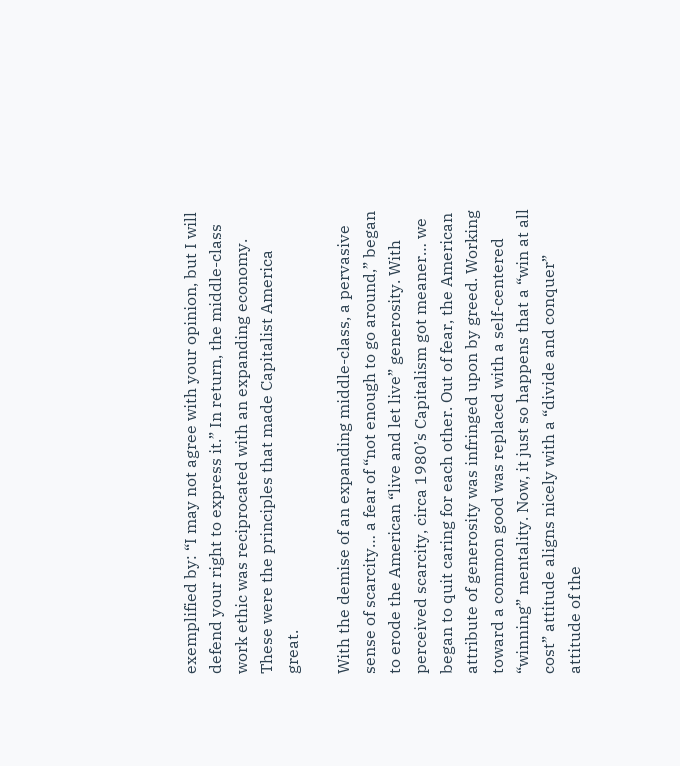exemplified by: “I may not agree with your opinion, but I will defend your right to express it.” In return, the middle-class work ethic was reciprocated with an expanding economy. These were the principles that made Capitalist America great.

With the demise of an expanding middle-class, a pervasive sense of scarcity… a fear of “not enough to go around,” began to erode the American “live and let live” generosity. With perceived scarcity, circa 1980’s Capitalism got meaner… we began to quit caring for each other. Out of fear, the American attribute of generosity was infringed upon by greed. Working toward a common good was replaced with a self-centered “winning” mentality. Now, it just so happens that a “win at all cost” attitude aligns nicely with a “divide and conquer” attitude of the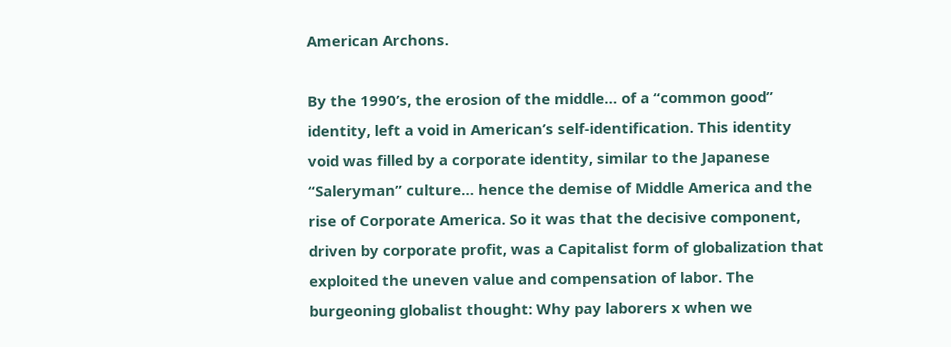American Archons.

By the 1990’s, the erosion of the middle… of a “common good” identity, left a void in American’s self-identification. This identity void was filled by a corporate identity, similar to the Japanese “Saleryman” culture… hence the demise of Middle America and the rise of Corporate America. So it was that the decisive component, driven by corporate profit, was a Capitalist form of globalization that exploited the uneven value and compensation of labor. The burgeoning globalist thought: Why pay laborers x when we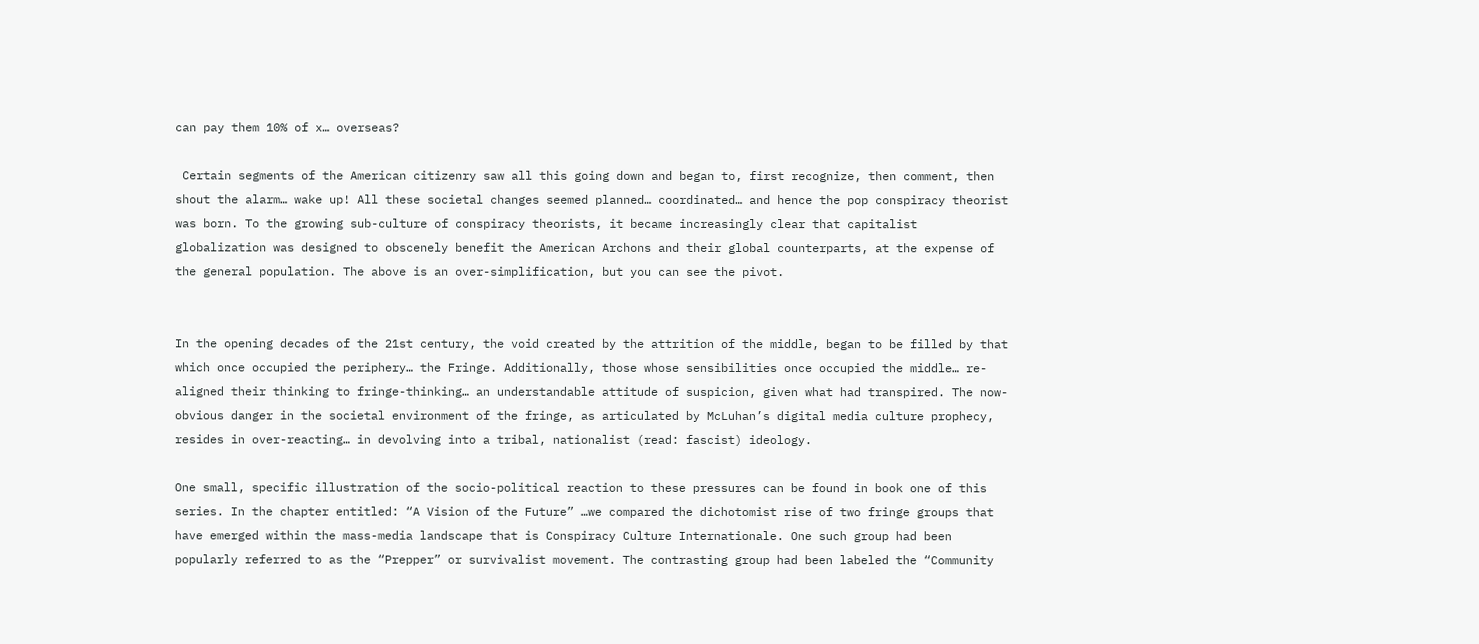can pay them 10% of x… overseas?

 Certain segments of the American citizenry saw all this going down and began to, first recognize, then comment, then shout the alarm… wake up! All these societal changes seemed planned… coordinated… and hence the pop conspiracy theorist was born. To the growing sub-culture of conspiracy theorists, it became increasingly clear that capitalist globalization was designed to obscenely benefit the American Archons and their global counterparts, at the expense of the general population. The above is an over-simplification, but you can see the pivot.


In the opening decades of the 21st century, the void created by the attrition of the middle, began to be filled by that which once occupied the periphery… the Fringe. Additionally, those whose sensibilities once occupied the middle… re-aligned their thinking to fringe-thinking… an understandable attitude of suspicion, given what had transpired. The now-obvious danger in the societal environment of the fringe, as articulated by McLuhan’s digital media culture prophecy, resides in over-reacting… in devolving into a tribal, nationalist (read: fascist) ideology.

One small, specific illustration of the socio-political reaction to these pressures can be found in book one of this series. In the chapter entitled: “A Vision of the Future” …we compared the dichotomist rise of two fringe groups that have emerged within the mass-media landscape that is Conspiracy Culture Internationale. One such group had been popularly referred to as the “Prepper” or survivalist movement. The contrasting group had been labeled the “Community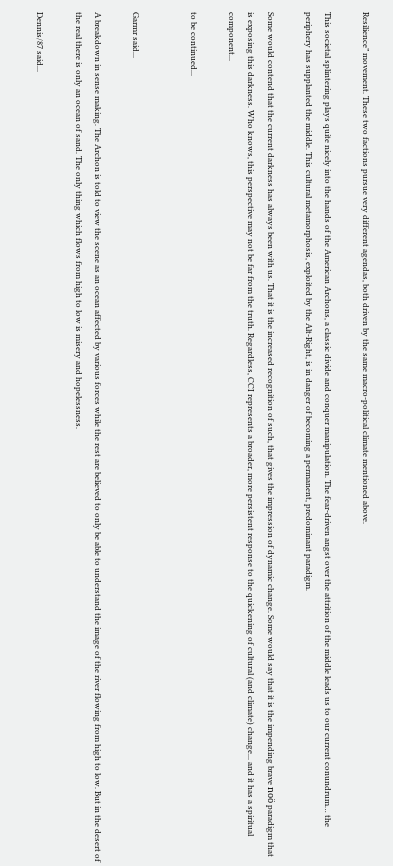Resilience” movement. These two factions pursue very different agendas, both driven by the same macro-political climate mentioned above.

This societal splintering plays quite nicely into the hands of the American Archons, a classic divide and conquer manipulation. The fear-driven angst over the attrition of the middle leads us to our current conundrum… the periphery has supplanted the middle. This cultural metamorphosis, exploited by the Alt-Right, is in danger of becoming a permanent, predominant paradigm.

Some would contend that the current darkness has always been with us. That it is the increased recognition of such, that gives the impression of dynamic change. Some would say that it is the impending brave noö paradigm that is exposing this darkness. Who knows, this perspective may not be far from the truth. Regardless, CCI represents a broader, more persistent response to the quickening of cultural (and climate) change... and it has a spiritual component...

to be continued...


Garmr said...

A breakdown in sense making. The Archon is told to view the scene as an ocean affected by various forces while the rest are believed to only be able to understand the image of the river flowing from high to low. But in the desert of the real there is only an ocean of sand. The only thing which flows from high to low is misery and hopelessness.

Dennis/87 said...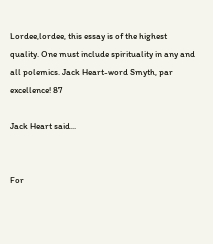Lordee,lordee, this essay is of the highest quality. One must include spirituality in any and all polemics. Jack Heart-word Smyth, par excellence! 87

Jack Heart said...


For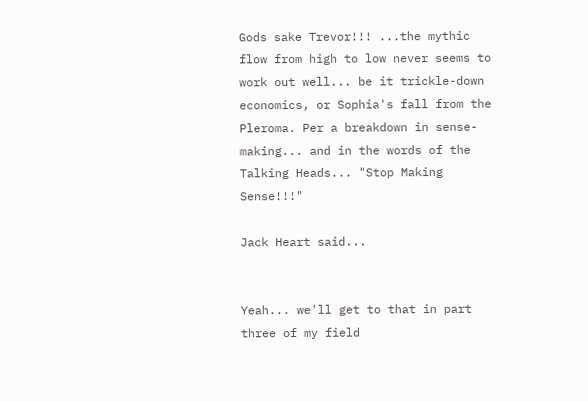Gods sake Trevor!!! ...the mythic flow from high to low never seems to work out well... be it trickle-down economics, or Sophia's fall from the Pleroma. Per a breakdown in sense-making... and in the words of the Talking Heads... "Stop Making Sense!!!"

Jack Heart said...


Yeah... we'll get to that in part three of my field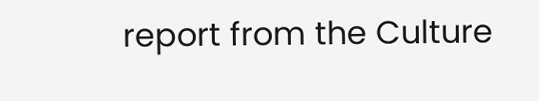report from the Culture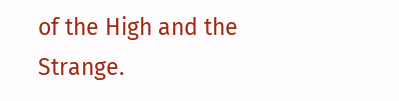of the High and the Strange.